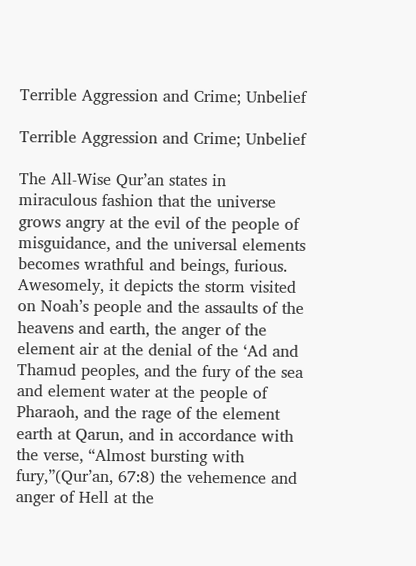Terrible Aggression and Crime; Unbelief

Terrible Aggression and Crime; Unbelief

The All-Wise Qur’an states in miraculous fashion that the universe grows angry at the evil of the people of misguidance, and the universal elements becomes wrathful and beings, furious. Awesomely, it depicts the storm visited on Noah’s people and the assaults of the heavens and earth, the anger of the element air at the denial of the ‘Ad and Thamud peoples, and the fury of the sea and element water at the people of Pharaoh, and the rage of the element earth at Qarun, and in accordance with the verse, “Almost bursting with fury,”(Qur’an, 67:8) the vehemence and anger of Hell at the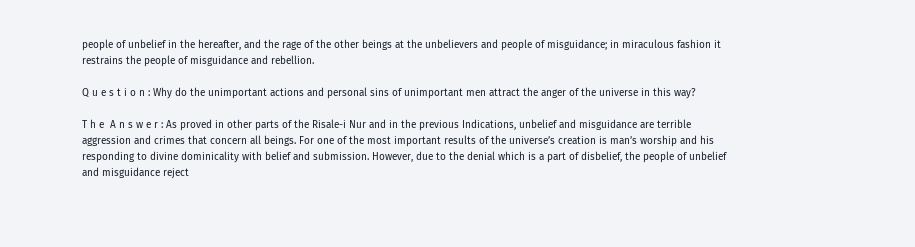people of unbelief in the hereafter, and the rage of the other beings at the unbelievers and people of misguidance; in miraculous fashion it restrains the people of misguidance and rebellion.

Q u e s t i o n : Why do the unimportant actions and personal sins of unimportant men attract the anger of the universe in this way?

T h e  A n s w e r : As proved in other parts of the Risale-i Nur and in the previous Indications, unbelief and misguidance are terrible aggression and crimes that concern all beings. For one of the most important results of the universe’s creation is man’s worship and his responding to divine dominicality with belief and submission. However, due to the denial which is a part of disbelief, the people of unbelief and misguidance reject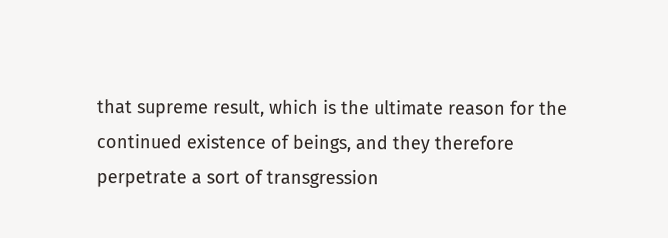that supreme result, which is the ultimate reason for the continued existence of beings, and they therefore perpetrate a sort of transgression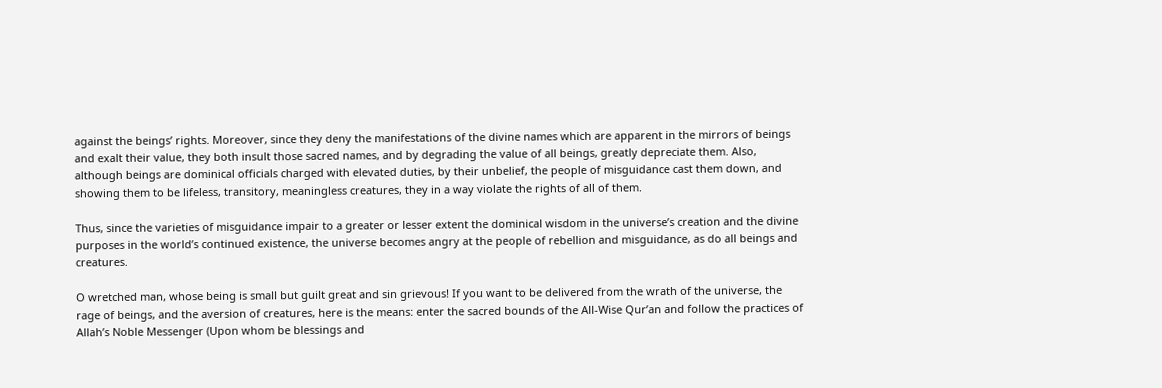against the beings’ rights. Moreover, since they deny the manifestations of the divine names which are apparent in the mirrors of beings and exalt their value, they both insult those sacred names, and by degrading the value of all beings, greatly depreciate them. Also, although beings are dominical officials charged with elevated duties, by their unbelief, the people of misguidance cast them down, and showing them to be lifeless, transitory, meaningless creatures, they in a way violate the rights of all of them.

Thus, since the varieties of misguidance impair to a greater or lesser extent the dominical wisdom in the universe’s creation and the divine purposes in the world’s continued existence, the universe becomes angry at the people of rebellion and misguidance, as do all beings and creatures.

O wretched man, whose being is small but guilt great and sin grievous! If you want to be delivered from the wrath of the universe, the rage of beings, and the aversion of creatures, here is the means: enter the sacred bounds of the All-Wise Qur’an and follow the practices of Allah’s Noble Messenger (Upon whom be blessings and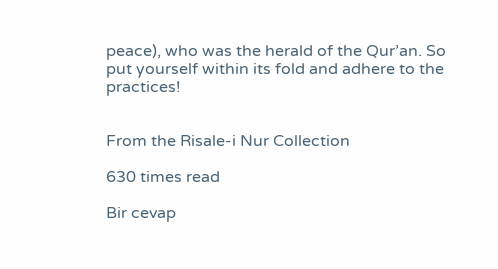peace), who was the herald of the Qur’an. So put yourself within its fold and adhere to the practices!


From the Risale-i Nur Collection

630 times read

Bir cevap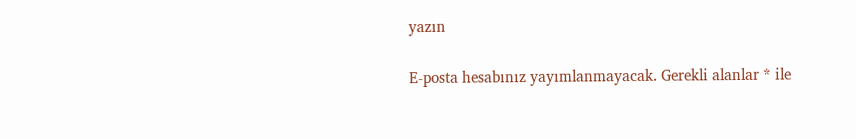yazın

E-posta hesabınız yayımlanmayacak. Gerekli alanlar * ile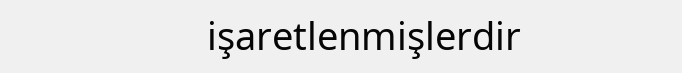işaretlenmişlerdir